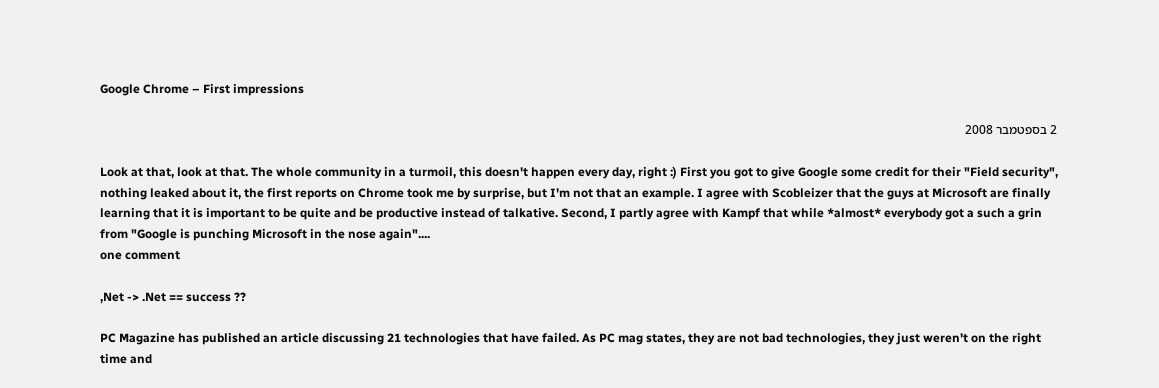Google Chrome – First impressions

2 בספטמבר 2008

Look at that, look at that. The whole community in a turmoil, this doesn't happen every day, right :) First you got to give Google some credit for their "Field security", nothing leaked about it, the first reports on Chrome took me by surprise, but I'm not that an example. I agree with Scobleizer that the guys at Microsoft are finally learning that it is important to be quite and be productive instead of talkative. Second, I partly agree with Kampf that while *almost* everybody got a such a grin from "Google is punching Microsoft in the nose again"....
one comment

,Net -> .Net == success ??

PC Magazine has published an article discussing 21 technologies that have failed. As PC mag states, they are not bad technologies, they just weren't on the right time and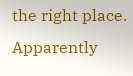the right place. Apparently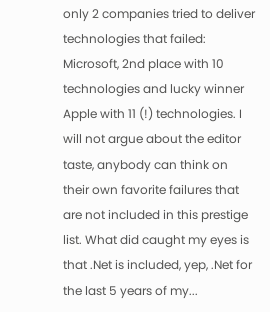only 2 companies tried to deliver technologies that failed: Microsoft, 2nd place with 10 technologies and lucky winner Apple with 11 (!) technologies. I will not argue about the editor taste, anybody can think on their own favorite failures that are not included in this prestige list. What did caught my eyes is that .Net is included, yep, .Net for the last 5 years of my...